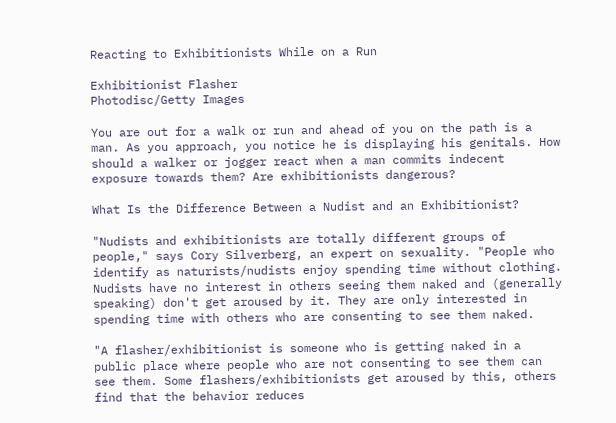Reacting to Exhibitionists While on a Run

Exhibitionist Flasher
Photodisc/Getty Images

You are out for a walk or run and ahead of you on the path is a man. As you approach, you notice he is displaying his genitals. How should a walker or jogger react when a man commits indecent exposure towards them? Are exhibitionists dangerous?

What Is the Difference Between a Nudist and an Exhibitionist?

"Nudists and exhibitionists are totally different groups of people," says Cory Silverberg, an expert on sexuality. "People who identify as naturists/nudists enjoy spending time without clothing. Nudists have no interest in others seeing them naked and (generally speaking) don't get aroused by it. They are only interested in spending time with others who are consenting to see them naked.

"A flasher/exhibitionist is someone who is getting naked in a public place where people who are not consenting to see them can see them. Some flashers/exhibitionists get aroused by this, others find that the behavior reduces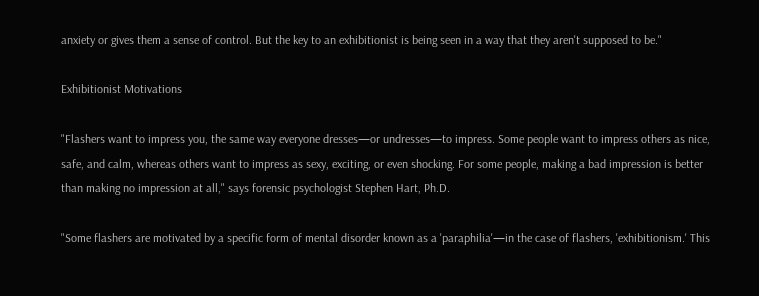anxiety or gives them a sense of control. But the key to an exhibitionist is being seen in a way that they aren't supposed to be."

Exhibitionist Motivations

"Flashers want to impress you, the same way everyone dresses—or undresses—to impress. Some people want to impress others as nice, safe, and calm, whereas others want to impress as sexy, exciting, or even shocking. For some people, making a bad impression is better than making no impression at all," says forensic psychologist Stephen Hart, Ph.D.

"Some flashers are motivated by a specific form of mental disorder known as a 'paraphilia'—in the case of flashers, 'exhibitionism.' This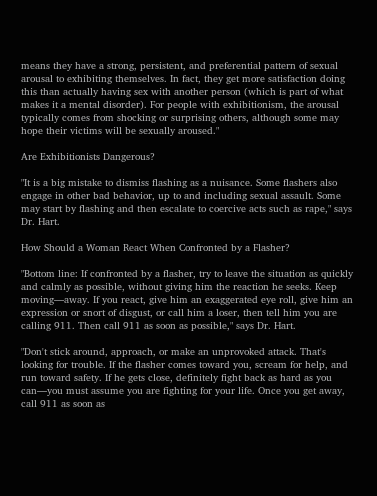means they have a strong, persistent, and preferential pattern of sexual arousal to exhibiting themselves. In fact, they get more satisfaction doing this than actually having sex with another person (which is part of what makes it a mental disorder). For people with exhibitionism, the arousal typically comes from shocking or surprising others, although some may hope their victims will be sexually aroused."

Are Exhibitionists Dangerous?

"It is a big mistake to dismiss flashing as a nuisance. Some flashers also engage in other bad behavior, up to and including sexual assault. Some may start by flashing and then escalate to coercive acts such as rape," says Dr. Hart.

How Should a Woman React When Confronted by a Flasher?

"Bottom line: If confronted by a flasher, try to leave the situation as quickly and calmly as possible, without giving him the reaction he seeks. Keep moving—away. If you react, give him an exaggerated eye roll, give him an expression or snort of disgust, or call him a loser, then tell him you are calling 911. Then call 911 as soon as possible," says Dr. Hart.

"Don't stick around, approach, or make an unprovoked attack. That's looking for trouble. If the flasher comes toward you, scream for help, and run toward safety. If he gets close, definitely fight back as hard as you can—you must assume you are fighting for your life. Once you get away, call 911 as soon as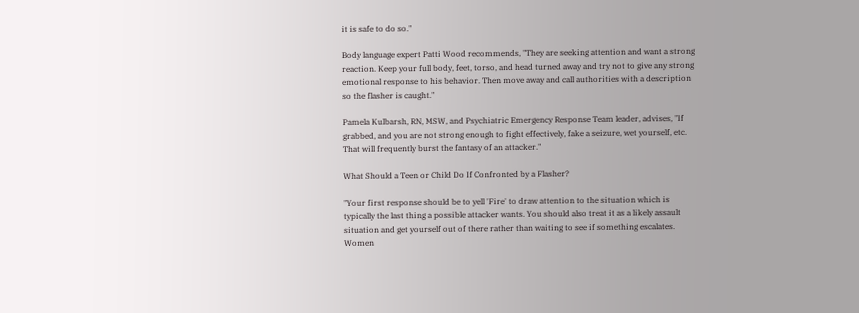it is safe to do so."

Body language expert Patti Wood recommends, "They are seeking attention and want a strong reaction. Keep your full body, feet, torso, and head turned away and try not to give any strong emotional response to his behavior. Then move away and call authorities with a description so the flasher is caught."

Pamela Kulbarsh, RN, MSW, and Psychiatric Emergency Response Team leader, advises, "If grabbed, and you are not strong enough to fight effectively, fake a seizure, wet yourself, etc. That will frequently burst the fantasy of an attacker."

What Should a Teen or Child Do If Confronted by a Flasher?

"Your first response should be to yell 'Fire' to draw attention to the situation which is typically the last thing a possible attacker wants. You should also treat it as a likely assault situation and get yourself out of there rather than waiting to see if something escalates. Women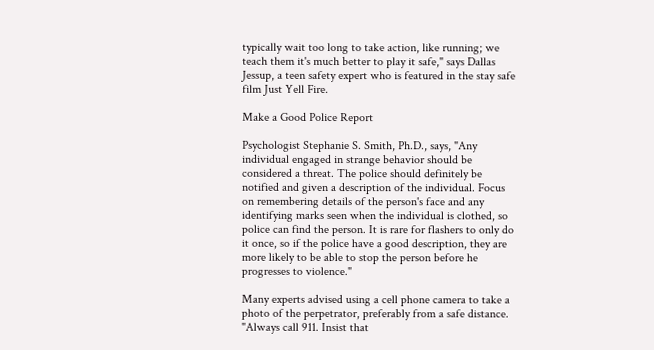typically wait too long to take action, like running; we teach them it's much better to play it safe," says Dallas Jessup, a teen safety expert who is featured in the stay safe film Just Yell Fire.

Make a Good Police Report

Psychologist Stephanie S. Smith, Ph.D., says, "Any individual engaged in strange behavior should be considered a threat. The police should definitely be notified and given a description of the individual. Focus on remembering details of the person's face and any identifying marks seen when the individual is clothed, so police can find the person. It is rare for flashers to only do it once, so if the police have a good description, they are more likely to be able to stop the person before he progresses to violence."

Many experts advised using a cell phone camera to take a photo of the perpetrator, preferably from a safe distance. "Always call 911. Insist that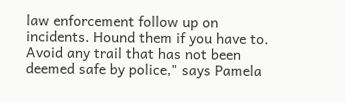law enforcement follow up on incidents. Hound them if you have to. Avoid any trail that has not been deemed safe by police," says Pamela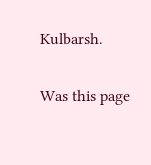Kulbarsh.

Was this page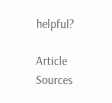helpful?

Article Sources